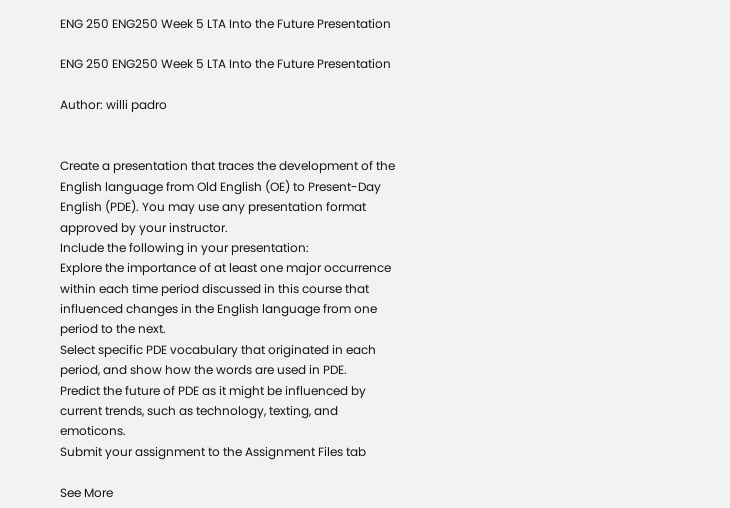ENG 250 ENG250 Week 5 LTA Into the Future Presentation

ENG 250 ENG250 Week 5 LTA Into the Future Presentation

Author: willi padro


Create a presentation that traces the development of the English language from Old English (OE) to Present-Day English (PDE). You may use any presentation format approved by your instructor.
Include the following in your presentation:
Explore the importance of at least one major occurrence within each time period discussed in this course that influenced changes in the English language from one period to the next.
Select specific PDE vocabulary that originated in each period, and show how the words are used in PDE.
Predict the future of PDE as it might be influenced by current trends, such as technology, texting, and emoticons.
Submit your assignment to the Assignment Files tab

See More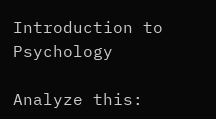Introduction to Psychology

Analyze this: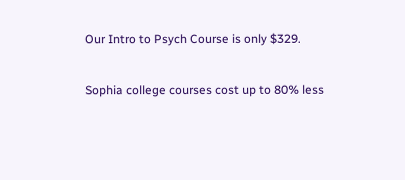Our Intro to Psych Course is only $329.

Sophia college courses cost up to 80% less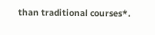than traditional courses*.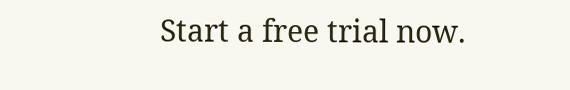Start a free trial now.